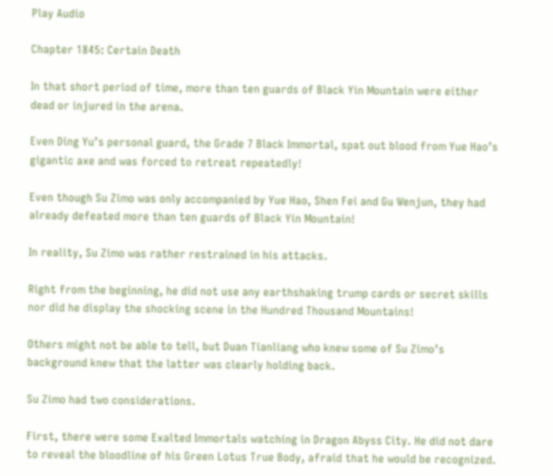Play Audio

Chapter 1845: Certain Death

In that short period of time, more than ten guards of Black Yin Mountain were either dead or injured in the arena.

Even Ding Yu’s personal guard, the Grade 7 Black Immortal, spat out blood from Yue Hao’s gigantic axe and was forced to retreat repeatedly!

Even though Su Zimo was only accompanied by Yue Hao, Shen Fei and Gu Wenjun, they had already defeated more than ten guards of Black Yin Mountain!

In reality, Su Zimo was rather restrained in his attacks.

Right from the beginning, he did not use any earthshaking trump cards or secret skills nor did he display the shocking scene in the Hundred Thousand Mountains!

Others might not be able to tell, but Duan Tianliang who knew some of Su Zimo’s background knew that the latter was clearly holding back.

Su Zimo had two considerations.

First, there were some Exalted Immortals watching in Dragon Abyss City. He did not dare to reveal the bloodline of his Green Lotus True Body, afraid that he would be recognized.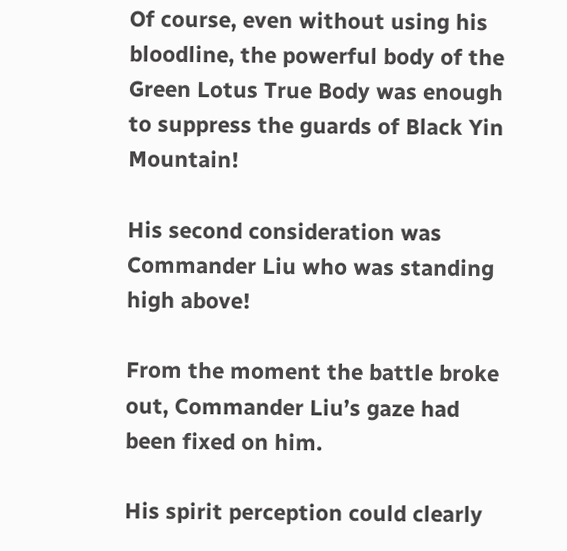Of course, even without using his bloodline, the powerful body of the Green Lotus True Body was enough to suppress the guards of Black Yin Mountain!

His second consideration was Commander Liu who was standing high above!

From the moment the battle broke out, Commander Liu’s gaze had been fixed on him.

His spirit perception could clearly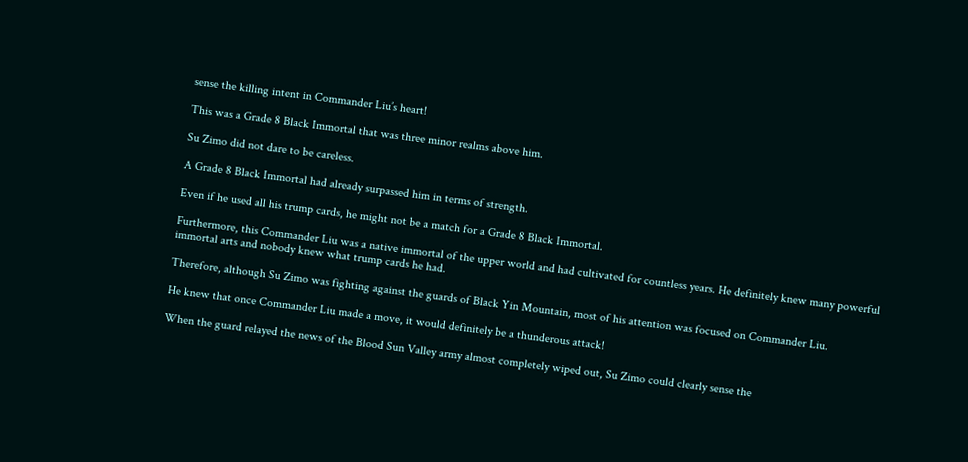sense the killing intent in Commander Liu’s heart!

This was a Grade 8 Black Immortal that was three minor realms above him.

Su Zimo did not dare to be careless.

A Grade 8 Black Immortal had already surpassed him in terms of strength.

Even if he used all his trump cards, he might not be a match for a Grade 8 Black Immortal.

Furthermore, this Commander Liu was a native immortal of the upper world and had cultivated for countless years. He definitely knew many powerful immortal arts and nobody knew what trump cards he had.

Therefore, although Su Zimo was fighting against the guards of Black Yin Mountain, most of his attention was focused on Commander Liu.

He knew that once Commander Liu made a move, it would definitely be a thunderous attack!

When the guard relayed the news of the Blood Sun Valley army almost completely wiped out, Su Zimo could clearly sense the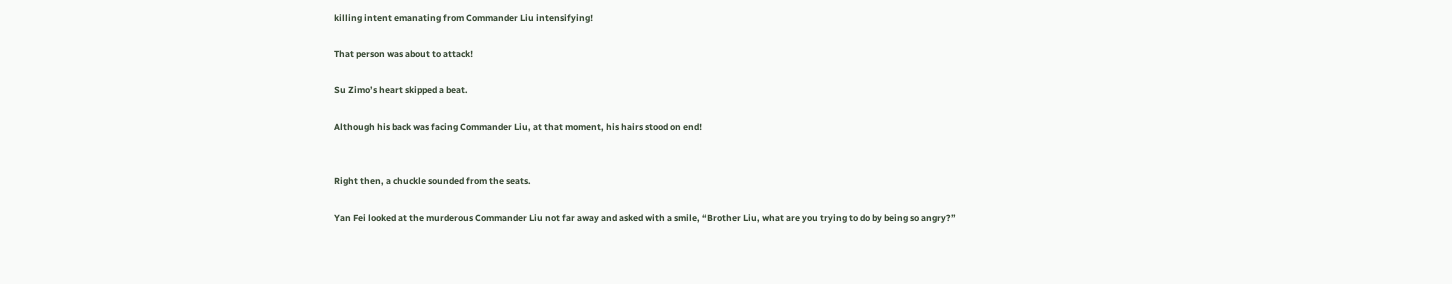killing intent emanating from Commander Liu intensifying!

That person was about to attack!

Su Zimo’s heart skipped a beat.

Although his back was facing Commander Liu, at that moment, his hairs stood on end!


Right then, a chuckle sounded from the seats.

Yan Fei looked at the murderous Commander Liu not far away and asked with a smile, “Brother Liu, what are you trying to do by being so angry?”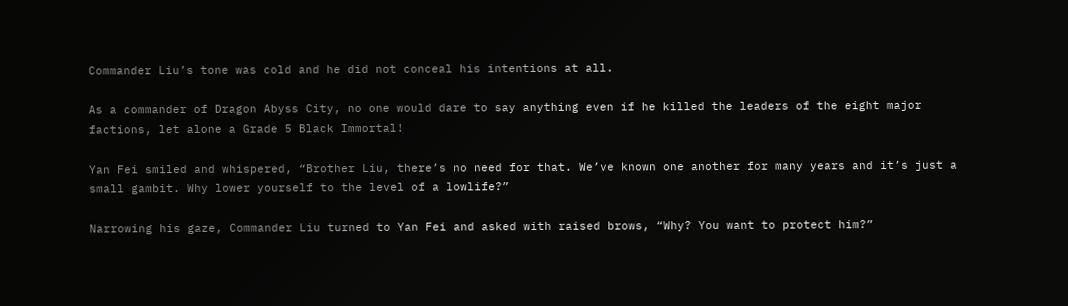Commander Liu’s tone was cold and he did not conceal his intentions at all.

As a commander of Dragon Abyss City, no one would dare to say anything even if he killed the leaders of the eight major factions, let alone a Grade 5 Black Immortal!

Yan Fei smiled and whispered, “Brother Liu, there’s no need for that. We’ve known one another for many years and it’s just a small gambit. Why lower yourself to the level of a lowlife?”

Narrowing his gaze, Commander Liu turned to Yan Fei and asked with raised brows, “Why? You want to protect him?”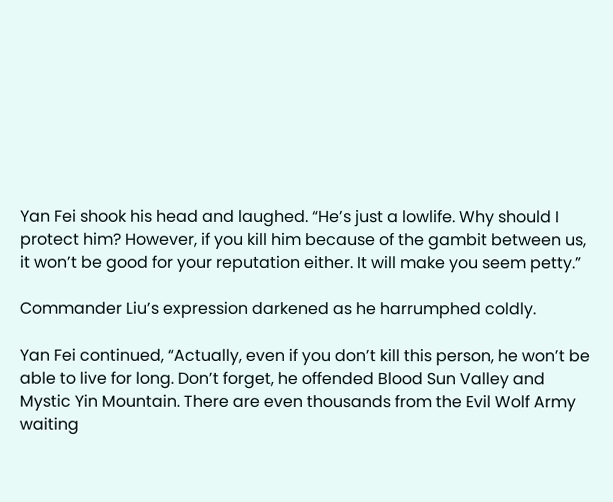Yan Fei shook his head and laughed. “He’s just a lowlife. Why should I protect him? However, if you kill him because of the gambit between us, it won’t be good for your reputation either. It will make you seem petty.”

Commander Liu’s expression darkened as he harrumphed coldly.

Yan Fei continued, “Actually, even if you don’t kill this person, he won’t be able to live for long. Don’t forget, he offended Blood Sun Valley and Mystic Yin Mountain. There are even thousands from the Evil Wolf Army waiting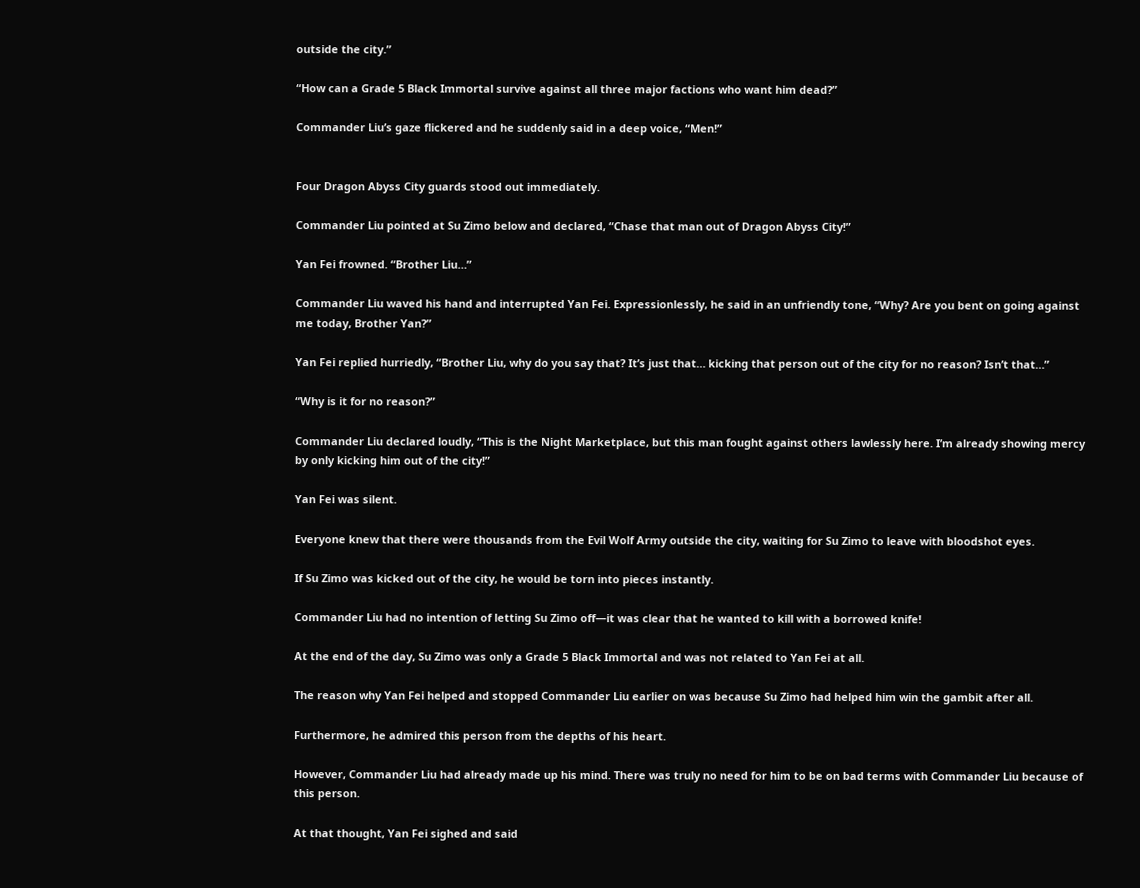outside the city.”

“How can a Grade 5 Black Immortal survive against all three major factions who want him dead?”

Commander Liu’s gaze flickered and he suddenly said in a deep voice, “Men!”


Four Dragon Abyss City guards stood out immediately.

Commander Liu pointed at Su Zimo below and declared, “Chase that man out of Dragon Abyss City!”

Yan Fei frowned. “Brother Liu…”

Commander Liu waved his hand and interrupted Yan Fei. Expressionlessly, he said in an unfriendly tone, “Why? Are you bent on going against me today, Brother Yan?”

Yan Fei replied hurriedly, “Brother Liu, why do you say that? It’s just that… kicking that person out of the city for no reason? Isn’t that…”

“Why is it for no reason?”

Commander Liu declared loudly, “This is the Night Marketplace, but this man fought against others lawlessly here. I’m already showing mercy by only kicking him out of the city!”

Yan Fei was silent.

Everyone knew that there were thousands from the Evil Wolf Army outside the city, waiting for Su Zimo to leave with bloodshot eyes.

If Su Zimo was kicked out of the city, he would be torn into pieces instantly.

Commander Liu had no intention of letting Su Zimo off—it was clear that he wanted to kill with a borrowed knife!

At the end of the day, Su Zimo was only a Grade 5 Black Immortal and was not related to Yan Fei at all.

The reason why Yan Fei helped and stopped Commander Liu earlier on was because Su Zimo had helped him win the gambit after all.

Furthermore, he admired this person from the depths of his heart.

However, Commander Liu had already made up his mind. There was truly no need for him to be on bad terms with Commander Liu because of this person.

At that thought, Yan Fei sighed and said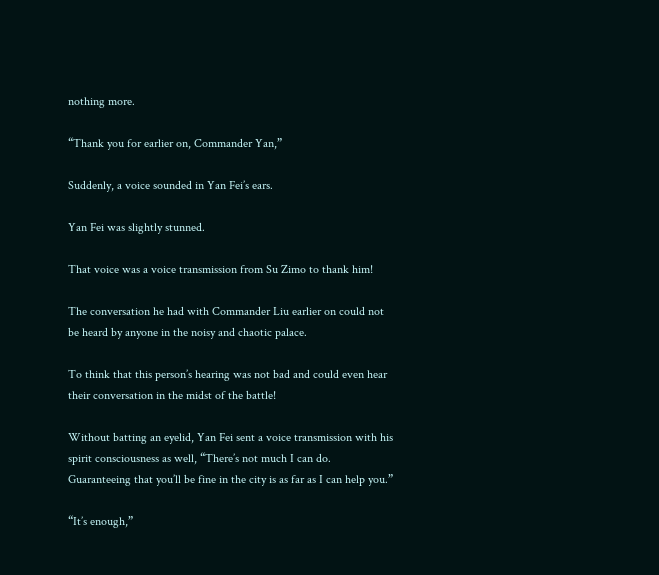nothing more.

“Thank you for earlier on, Commander Yan,”

Suddenly, a voice sounded in Yan Fei’s ears.

Yan Fei was slightly stunned.

That voice was a voice transmission from Su Zimo to thank him!

The conversation he had with Commander Liu earlier on could not be heard by anyone in the noisy and chaotic palace.

To think that this person’s hearing was not bad and could even hear their conversation in the midst of the battle!

Without batting an eyelid, Yan Fei sent a voice transmission with his spirit consciousness as well, “There’s not much I can do. Guaranteeing that you’ll be fine in the city is as far as I can help you.”

“It’s enough,”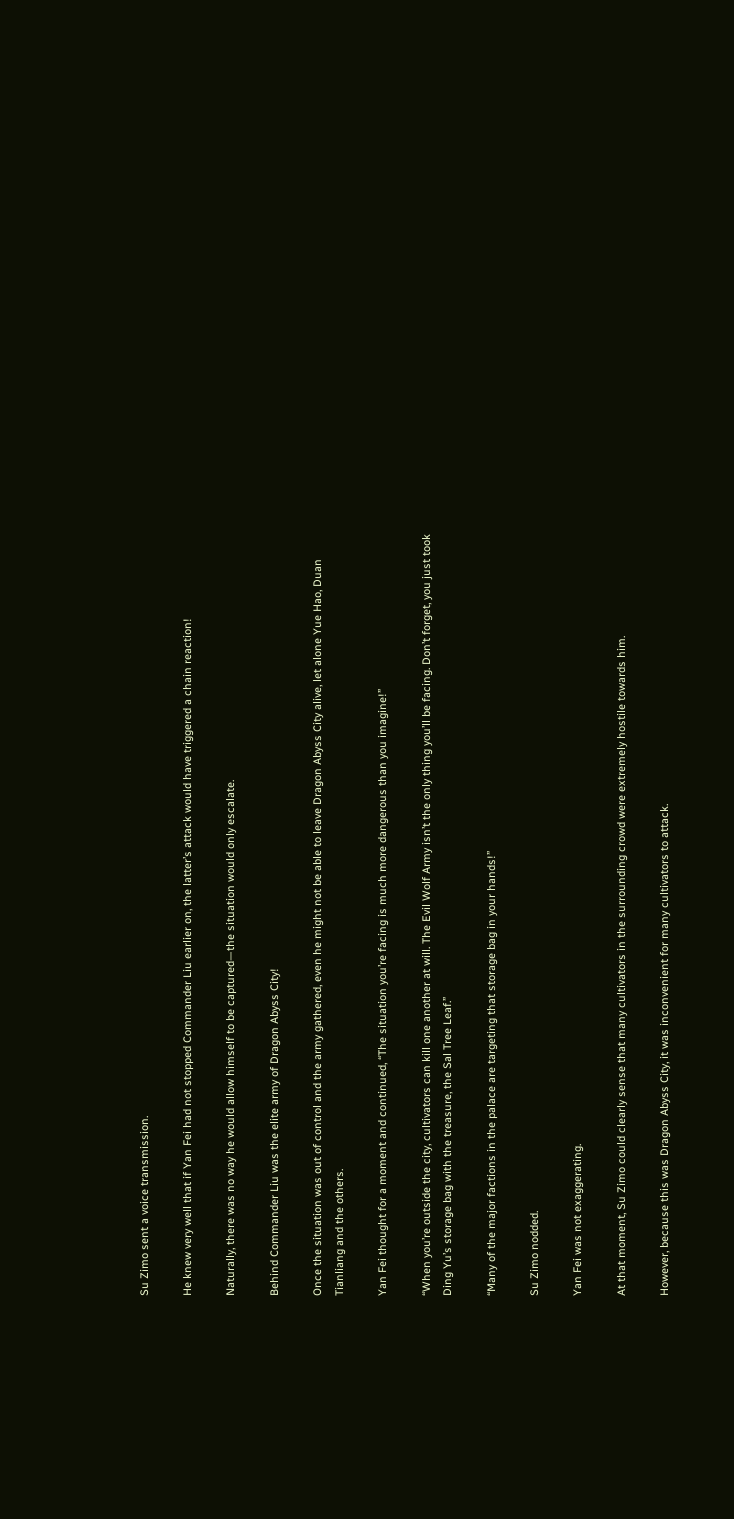Su Zimo sent a voice transmission.

He knew very well that if Yan Fei had not stopped Commander Liu earlier on, the latter’s attack would have triggered a chain reaction!

Naturally, there was no way he would allow himself to be captured—the situation would only escalate.

Behind Commander Liu was the elite army of Dragon Abyss City!

Once the situation was out of control and the army gathered, even he might not be able to leave Dragon Abyss City alive, let alone Yue Hao, Duan Tianliang and the others.

Yan Fei thought for a moment and continued, “The situation you’re facing is much more dangerous than you imagine!”

“When you’re outside the city, cultivators can kill one another at will. The Evil Wolf Army isn’t the only thing you’ll be facing. Don’t forget, you just took Ding Yu’s storage bag with the treasure, the Sal Tree Leaf.”

“Many of the major factions in the palace are targeting that storage bag in your hands!”

Su Zimo nodded.

Yan Fei was not exaggerating.

At that moment, Su Zimo could clearly sense that many cultivators in the surrounding crowd were extremely hostile towards him.

However, because this was Dragon Abyss City, it was inconvenient for many cultivators to attack.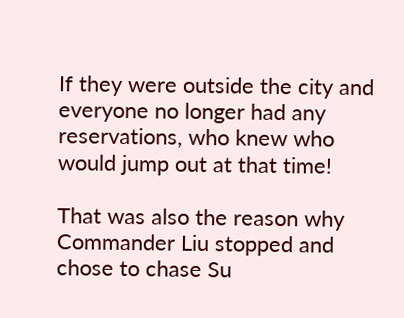If they were outside the city and everyone no longer had any reservations, who knew who would jump out at that time!

That was also the reason why Commander Liu stopped and chose to chase Su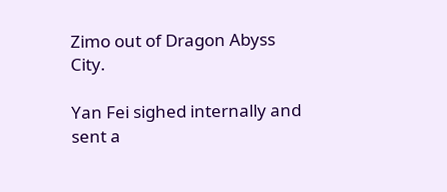Zimo out of Dragon Abyss City.

Yan Fei sighed internally and sent a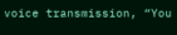voice transmission, “You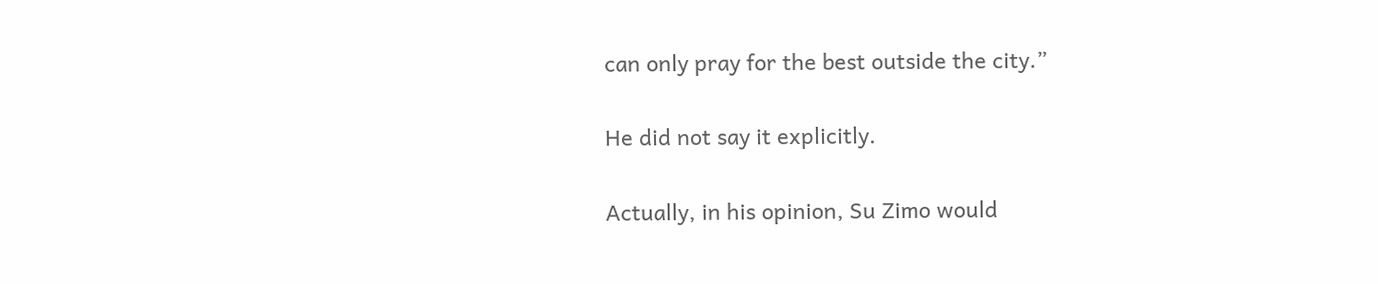can only pray for the best outside the city.”

He did not say it explicitly.

Actually, in his opinion, Su Zimo would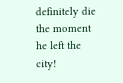definitely die the moment he left the city!